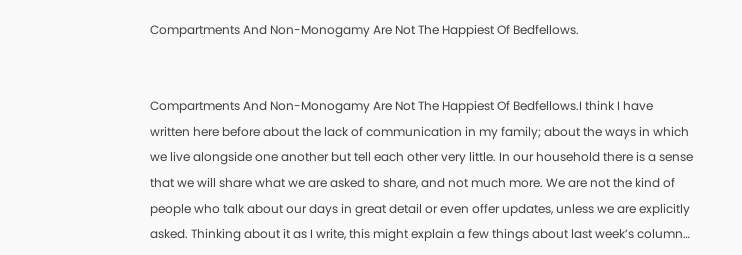Compartments And Non-Monogamy Are Not The Happiest Of Bedfellows.


Compartments And Non-Monogamy Are Not The Happiest Of Bedfellows.I think I have written here before about the lack of communication in my family; about the ways in which we live alongside one another but tell each other very little. In our household there is a sense that we will share what we are asked to share, and not much more. We are not the kind of people who talk about our days in great detail or even offer updates, unless we are explicitly asked. Thinking about it as I write, this might explain a few things about last week’s column…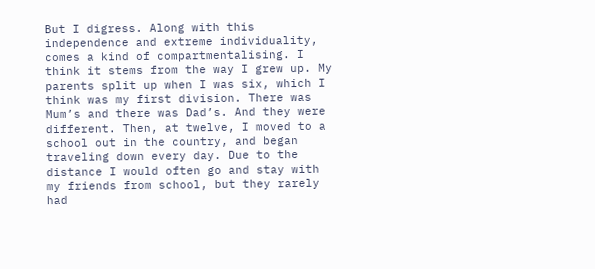But I digress. Along with this independence and extreme individuality, comes a kind of compartmentalising. I think it stems from the way I grew up. My parents split up when I was six, which I think was my first division. There was Mum’s and there was Dad’s. And they were different. Then, at twelve, I moved to a school out in the country, and began traveling down every day. Due to the distance I would often go and stay with my friends from school, but they rarely had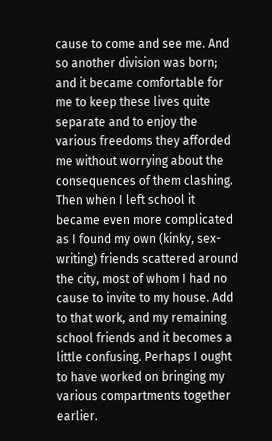cause to come and see me. And so another division was born; and it became comfortable for me to keep these lives quite separate and to enjoy the various freedoms they afforded me without worrying about the consequences of them clashing. Then when I left school it became even more complicated as I found my own (kinky, sex-writing) friends scattered around the city, most of whom I had no cause to invite to my house. Add to that work, and my remaining school friends and it becomes a little confusing. Perhaps I ought to have worked on bringing my various compartments together earlier.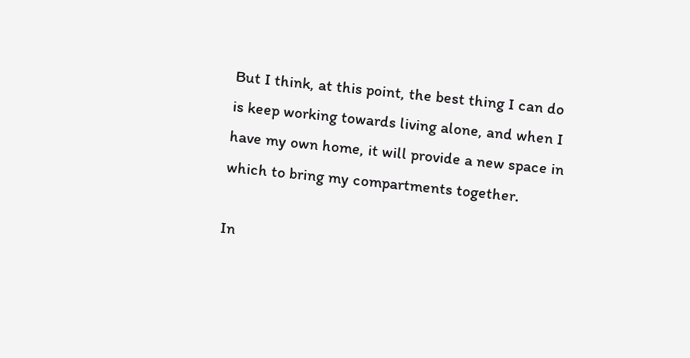But I think, at this point, the best thing I can do is keep working towards living alone, and when I have my own home, it will provide a new space in which to bring my compartments together.

In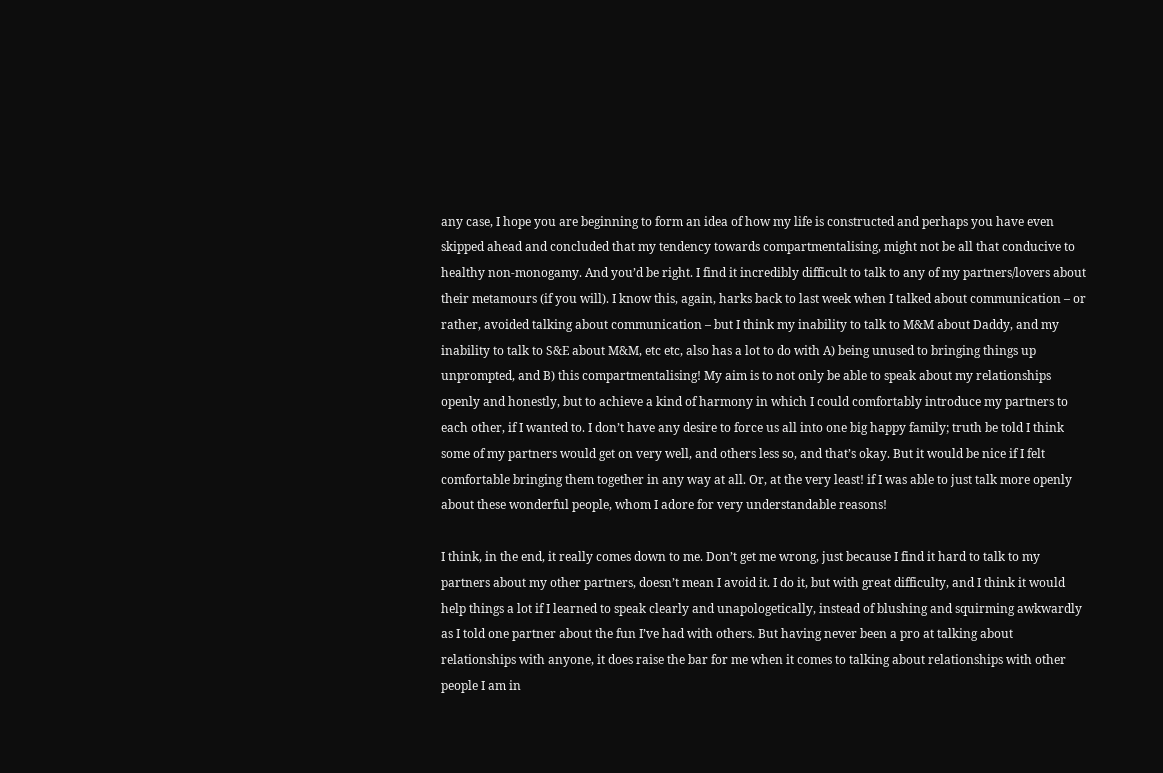any case, I hope you are beginning to form an idea of how my life is constructed and perhaps you have even skipped ahead and concluded that my tendency towards compartmentalising, might not be all that conducive to healthy non-monogamy. And you’d be right. I find it incredibly difficult to talk to any of my partners/lovers about their metamours (if you will). I know this, again, harks back to last week when I talked about communication – or rather, avoided talking about communication – but I think my inability to talk to M&M about Daddy, and my inability to talk to S&E about M&M, etc etc, also has a lot to do with A) being unused to bringing things up unprompted, and B) this compartmentalising! My aim is to not only be able to speak about my relationships openly and honestly, but to achieve a kind of harmony in which I could comfortably introduce my partners to each other, if I wanted to. I don’t have any desire to force us all into one big happy family; truth be told I think some of my partners would get on very well, and others less so, and that’s okay. But it would be nice if I felt comfortable bringing them together in any way at all. Or, at the very least! if I was able to just talk more openly about these wonderful people, whom I adore for very understandable reasons!

I think, in the end, it really comes down to me. Don’t get me wrong, just because I find it hard to talk to my partners about my other partners, doesn’t mean I avoid it. I do it, but with great difficulty, and I think it would help things a lot if I learned to speak clearly and unapologetically, instead of blushing and squirming awkwardly as I told one partner about the fun I’ve had with others. But having never been a pro at talking about relationships with anyone, it does raise the bar for me when it comes to talking about relationships with other people I am in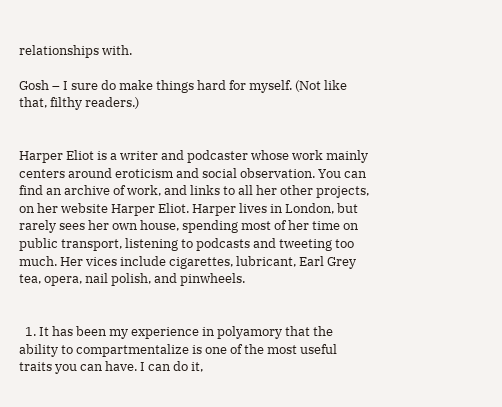relationships with.

Gosh – I sure do make things hard for myself. (Not like that, filthy readers.)


Harper Eliot is a writer and podcaster whose work mainly centers around eroticism and social observation. You can find an archive of work, and links to all her other projects, on her website Harper Eliot. Harper lives in London, but rarely sees her own house, spending most of her time on public transport, listening to podcasts and tweeting too much. Her vices include cigarettes, lubricant, Earl Grey tea, opera, nail polish, and pinwheels.


  1. It has been my experience in polyamory that the ability to compartmentalize is one of the most useful traits you can have. I can do it,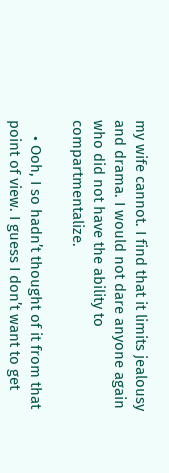my wife cannot. I find that it limits jealousy and drama. I would not dare anyone again who did not have the ability to compartmentalize.

    • Ooh, I so hadn’t thought of it from that point of view. I guess I don’t want to get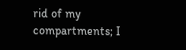rid of my compartments; I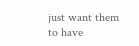just want them to have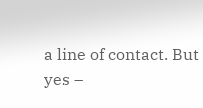a line of contact. But yes –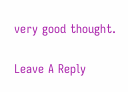very good thought.

Leave A Reply